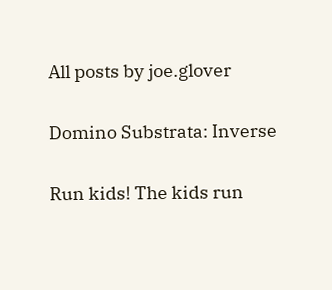All posts by joe.glover

Domino Substrata: Inverse

Run kids! The kids run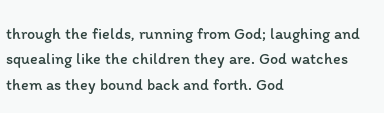through the fields, running from God; laughing and squealing like the children they are. God watches them as they bound back and forth. God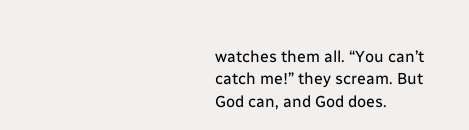watches them all. “You can’t catch me!” they scream. But God can, and God does.